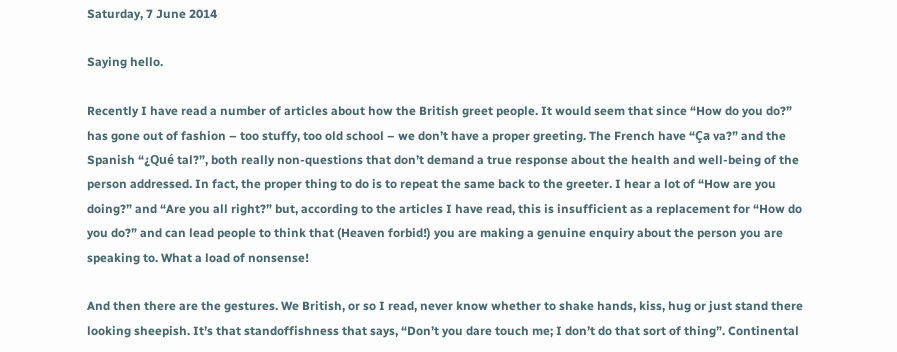Saturday, 7 June 2014

Saying hello.

Recently I have read a number of articles about how the British greet people. It would seem that since “How do you do?” has gone out of fashion – too stuffy, too old school – we don’t have a proper greeting. The French have “Ça va?” and the Spanish “¿Qué tal?”, both really non-questions that don’t demand a true response about the health and well-being of the person addressed. In fact, the proper thing to do is to repeat the same back to the greeter. I hear a lot of “How are you doing?” and “Are you all right?” but, according to the articles I have read, this is insufficient as a replacement for “How do you do?” and can lead people to think that (Heaven forbid!) you are making a genuine enquiry about the person you are speaking to. What a load of nonsense!

And then there are the gestures. We British, or so I read, never know whether to shake hands, kiss, hug or just stand there looking sheepish. It’s that standoffishness that says, “Don’t you dare touch me; I don’t do that sort of thing”. Continental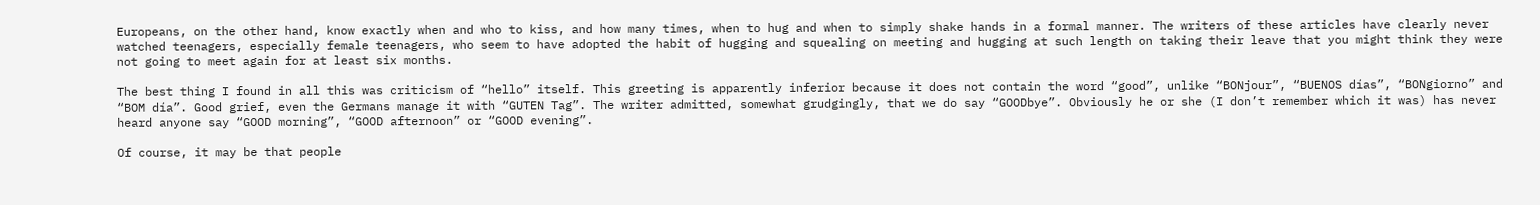Europeans, on the other hand, know exactly when and who to kiss, and how many times, when to hug and when to simply shake hands in a formal manner. The writers of these articles have clearly never watched teenagers, especially female teenagers, who seem to have adopted the habit of hugging and squealing on meeting and hugging at such length on taking their leave that you might think they were not going to meet again for at least six months.

The best thing I found in all this was criticism of “hello” itself. This greeting is apparently inferior because it does not contain the word “good”, unlike “BONjour”, “BUENOS días”, “BONgiorno” and “BOM día”. Good grief, even the Germans manage it with “GUTEN Tag”. The writer admitted, somewhat grudgingly, that we do say “GOODbye”. Obviously he or she (I don’t remember which it was) has never heard anyone say “GOOD morning”, “GOOD afternoon” or “GOOD evening”.

Of course, it may be that people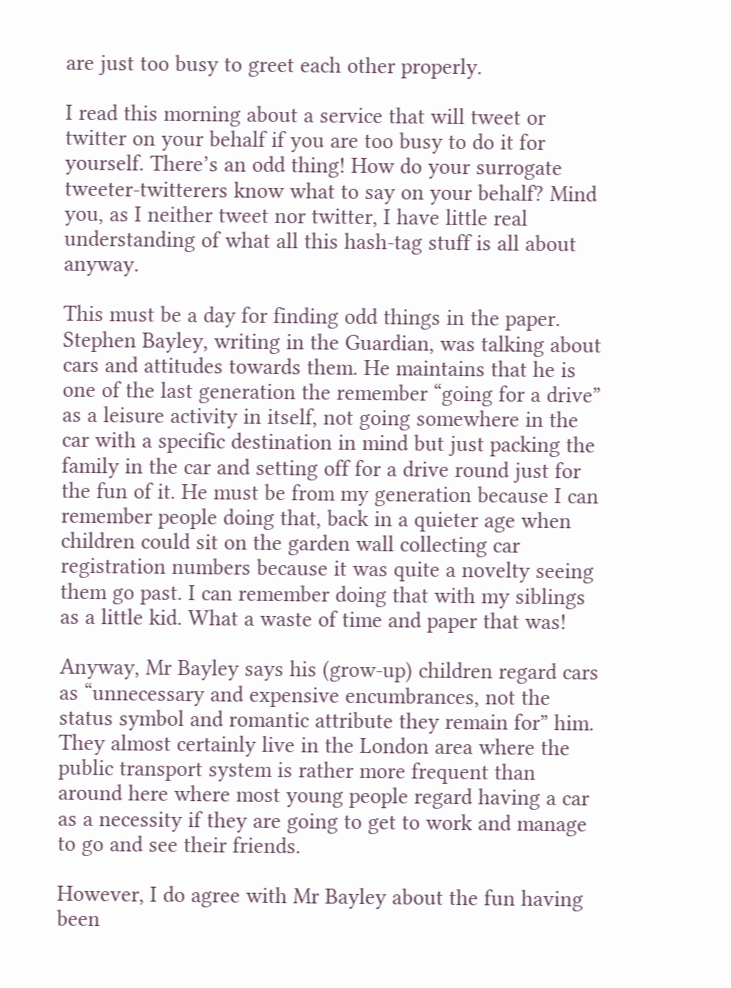are just too busy to greet each other properly.

I read this morning about a service that will tweet or twitter on your behalf if you are too busy to do it for yourself. There’s an odd thing! How do your surrogate tweeter-twitterers know what to say on your behalf? Mind you, as I neither tweet nor twitter, I have little real understanding of what all this hash-tag stuff is all about anyway.

This must be a day for finding odd things in the paper. Stephen Bayley, writing in the Guardian, was talking about cars and attitudes towards them. He maintains that he is one of the last generation the remember “going for a drive” as a leisure activity in itself, not going somewhere in the car with a specific destination in mind but just packing the family in the car and setting off for a drive round just for the fun of it. He must be from my generation because I can remember people doing that, back in a quieter age when children could sit on the garden wall collecting car registration numbers because it was quite a novelty seeing them go past. I can remember doing that with my siblings as a little kid. What a waste of time and paper that was!

Anyway, Mr Bayley says his (grow-up) children regard cars as “unnecessary and expensive encumbrances, not the status symbol and romantic attribute they remain for” him. They almost certainly live in the London area where the public transport system is rather more frequent than around here where most young people regard having a car as a necessity if they are going to get to work and manage to go and see their friends.

However, I do agree with Mr Bayley about the fun having been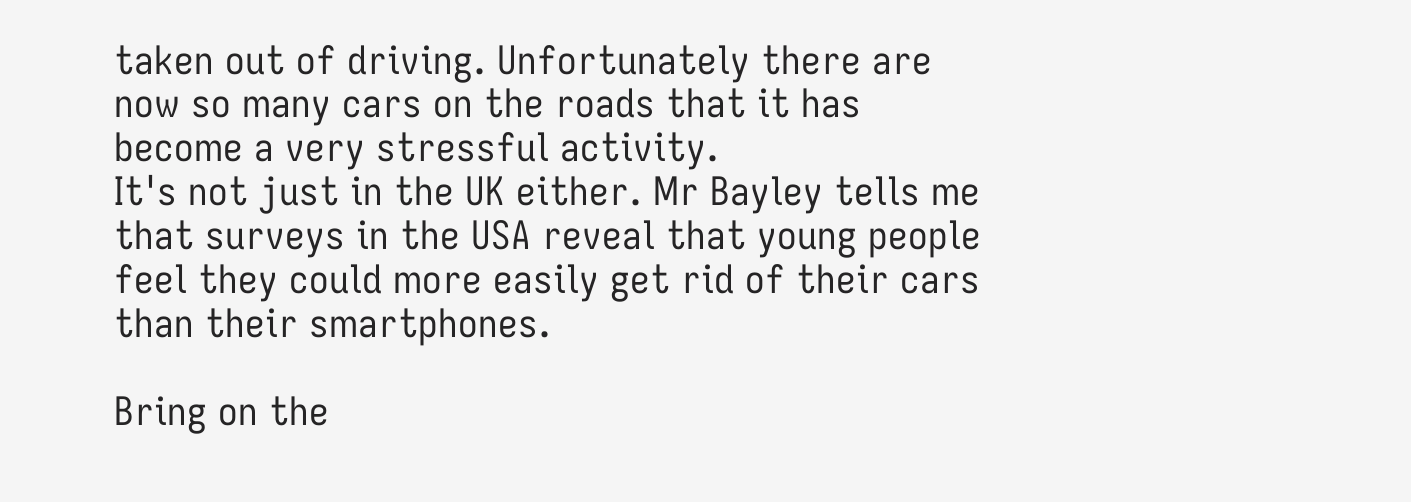taken out of driving. Unfortunately there are now so many cars on the roads that it has become a very stressful activity.
It's not just in the UK either. Mr Bayley tells me that surveys in the USA reveal that young people feel they could more easily get rid of their cars than their smartphones.

Bring on the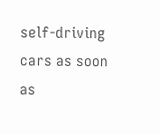self-driving cars as soon as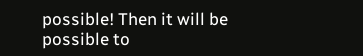possible! Then it will be possible to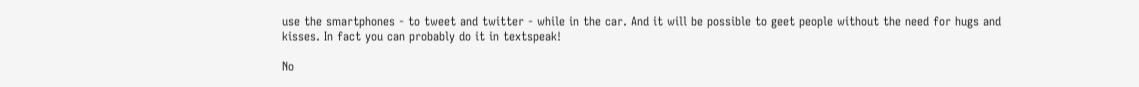use the smartphones - to tweet and twitter - while in the car. And it will be possible to geet people without the need for hugs and kisses. In fact you can probably do it in textspeak!

No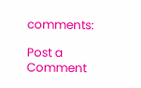comments:

Post a Comment